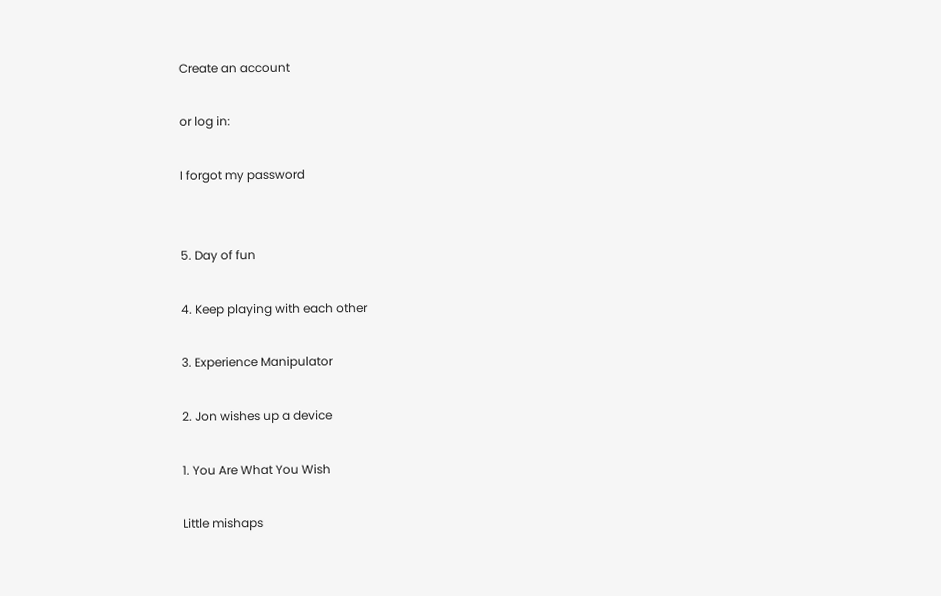Create an account

or log in:

I forgot my password


5. Day of fun

4. Keep playing with each other

3. Experience Manipulator

2. Jon wishes up a device

1. You Are What You Wish

Little mishaps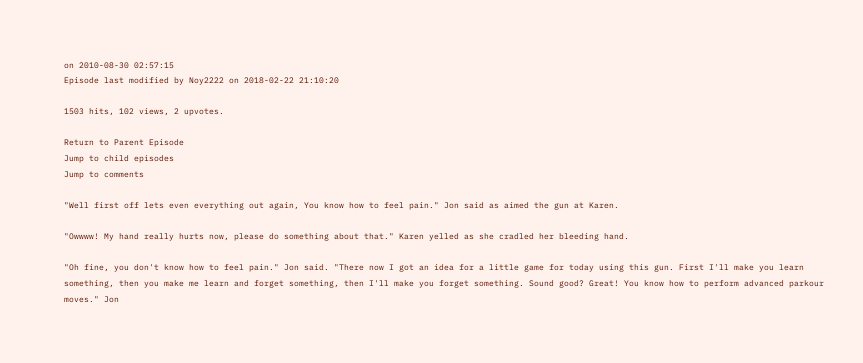on 2010-08-30 02:57:15
Episode last modified by Noy2222 on 2018-02-22 21:10:20

1503 hits, 102 views, 2 upvotes.

Return to Parent Episode
Jump to child episodes
Jump to comments

"Well first off lets even everything out again, You know how to feel pain." Jon said as aimed the gun at Karen.

"Owwww! My hand really hurts now, please do something about that." Karen yelled as she cradled her bleeding hand.

"Oh fine, you don't know how to feel pain." Jon said. "There now I got an idea for a little game for today using this gun. First I'll make you learn something, then you make me learn and forget something, then I'll make you forget something. Sound good? Great! You know how to perform advanced parkour moves." Jon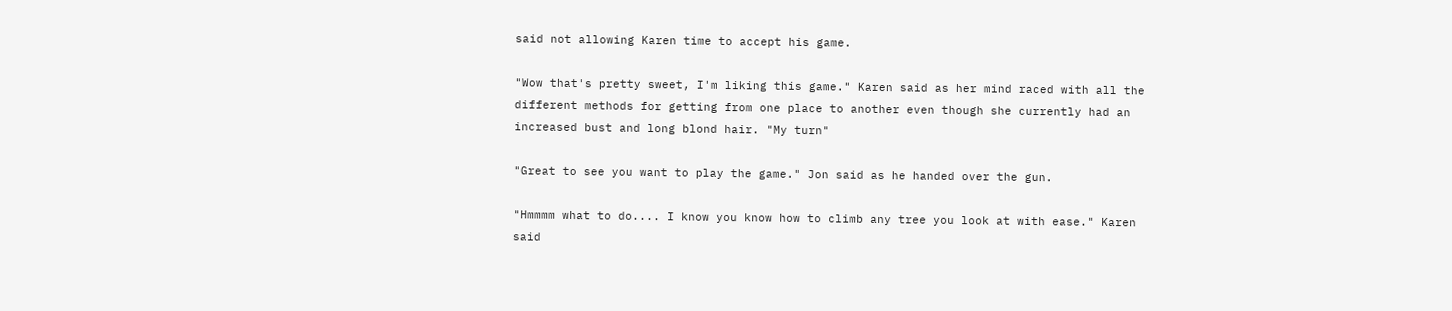said not allowing Karen time to accept his game.

"Wow that's pretty sweet, I'm liking this game." Karen said as her mind raced with all the different methods for getting from one place to another even though she currently had an increased bust and long blond hair. "My turn"

"Great to see you want to play the game." Jon said as he handed over the gun.

"Hmmmm what to do.... I know you know how to climb any tree you look at with ease." Karen said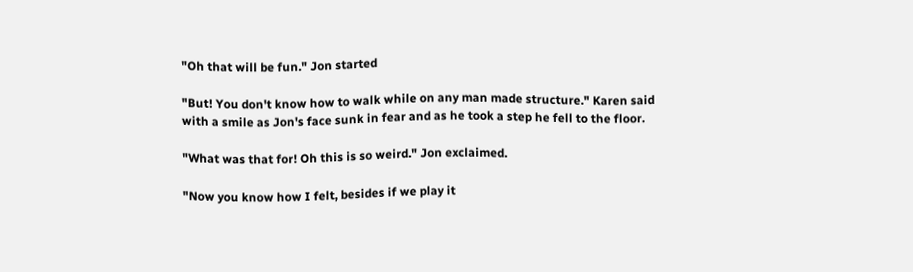"Oh that will be fun." Jon started

"But! You don't know how to walk while on any man made structure." Karen said with a smile as Jon's face sunk in fear and as he took a step he fell to the floor.

"What was that for! Oh this is so weird." Jon exclaimed.

"Now you know how I felt, besides if we play it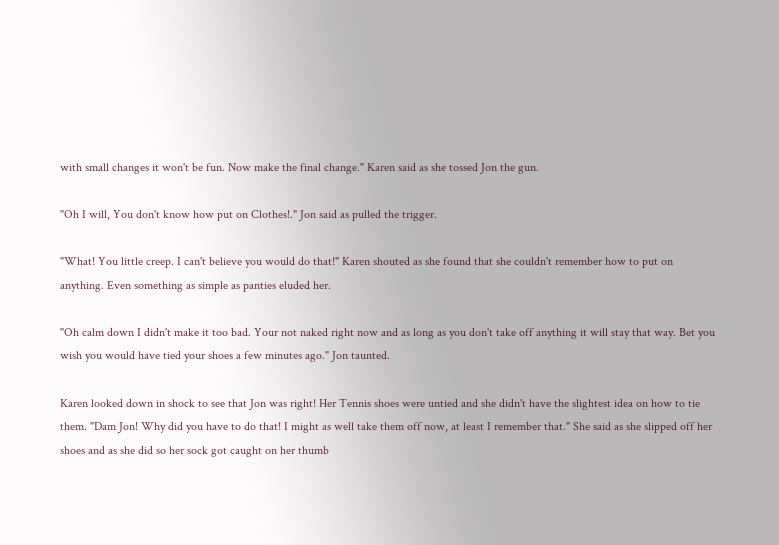with small changes it won't be fun. Now make the final change." Karen said as she tossed Jon the gun.

"Oh I will, You don't know how put on Clothes!." Jon said as pulled the trigger.

"What! You little creep. I can't believe you would do that!" Karen shouted as she found that she couldn't remember how to put on anything. Even something as simple as panties eluded her.

"Oh calm down I didn't make it too bad. Your not naked right now and as long as you don't take off anything it will stay that way. Bet you wish you would have tied your shoes a few minutes ago." Jon taunted.

Karen looked down in shock to see that Jon was right! Her Tennis shoes were untied and she didn't have the slightest idea on how to tie them. "Dam Jon! Why did you have to do that! I might as well take them off now, at least I remember that." She said as she slipped off her shoes and as she did so her sock got caught on her thumb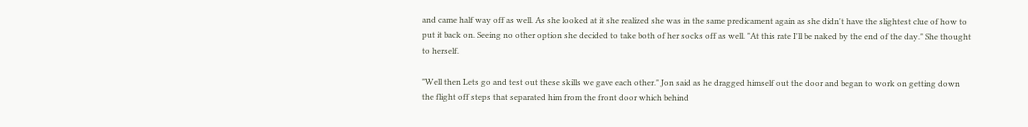and came half way off as well. As she looked at it she realized she was in the same predicament again as she didn't have the slightest clue of how to put it back on. Seeing no other option she decided to take both of her socks off as well. "At this rate I'll be naked by the end of the day." She thought to herself.

"Well then Lets go and test out these skills we gave each other." Jon said as he dragged himself out the door and began to work on getting down the flight off steps that separated him from the front door which behind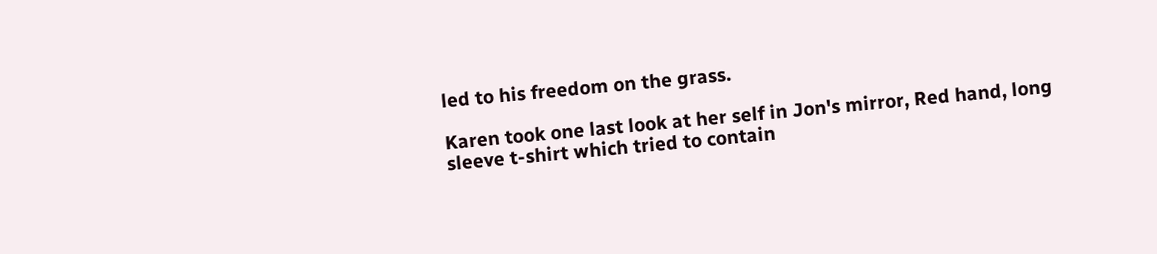led to his freedom on the grass.

Karen took one last look at her self in Jon's mirror, Red hand, long sleeve t-shirt which tried to contain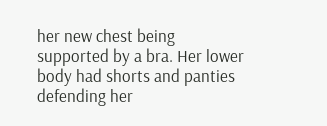her new chest being supported by a bra. Her lower body had shorts and panties defending her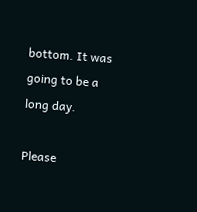bottom. It was going to be a long day.

Please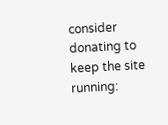consider donating to keep the site running: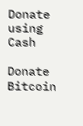Donate using Cash

Donate Bitcoin